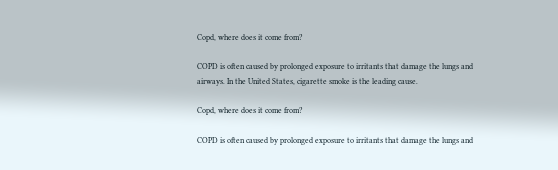Copd, where does it come from?

COPD is often caused by prolonged exposure to irritants that damage the lungs and airways. In the United States, cigarette smoke is the leading cause.

Copd, where does it come from?

COPD is often caused by prolonged exposure to irritants that damage the lungs and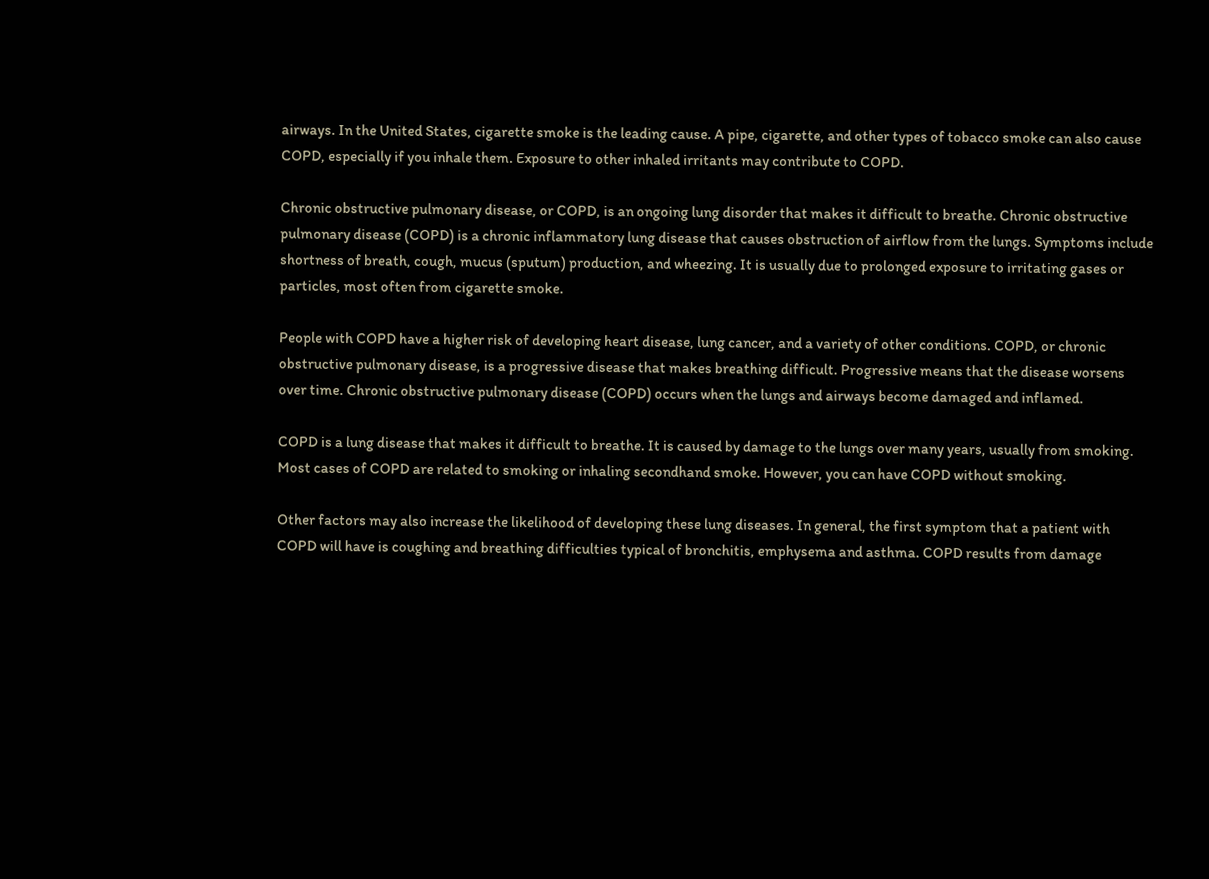airways. In the United States, cigarette smoke is the leading cause. A pipe, cigarette, and other types of tobacco smoke can also cause COPD, especially if you inhale them. Exposure to other inhaled irritants may contribute to COPD.

Chronic obstructive pulmonary disease, or COPD, is an ongoing lung disorder that makes it difficult to breathe. Chronic obstructive pulmonary disease (COPD) is a chronic inflammatory lung disease that causes obstruction of airflow from the lungs. Symptoms include shortness of breath, cough, mucus (sputum) production, and wheezing. It is usually due to prolonged exposure to irritating gases or particles, most often from cigarette smoke.

People with COPD have a higher risk of developing heart disease, lung cancer, and a variety of other conditions. COPD, or chronic obstructive pulmonary disease, is a progressive disease that makes breathing difficult. Progressive means that the disease worsens over time. Chronic obstructive pulmonary disease (COPD) occurs when the lungs and airways become damaged and inflamed.

COPD is a lung disease that makes it difficult to breathe. It is caused by damage to the lungs over many years, usually from smoking. Most cases of COPD are related to smoking or inhaling secondhand smoke. However, you can have COPD without smoking.

Other factors may also increase the likelihood of developing these lung diseases. In general, the first symptom that a patient with COPD will have is coughing and breathing difficulties typical of bronchitis, emphysema and asthma. COPD results from damage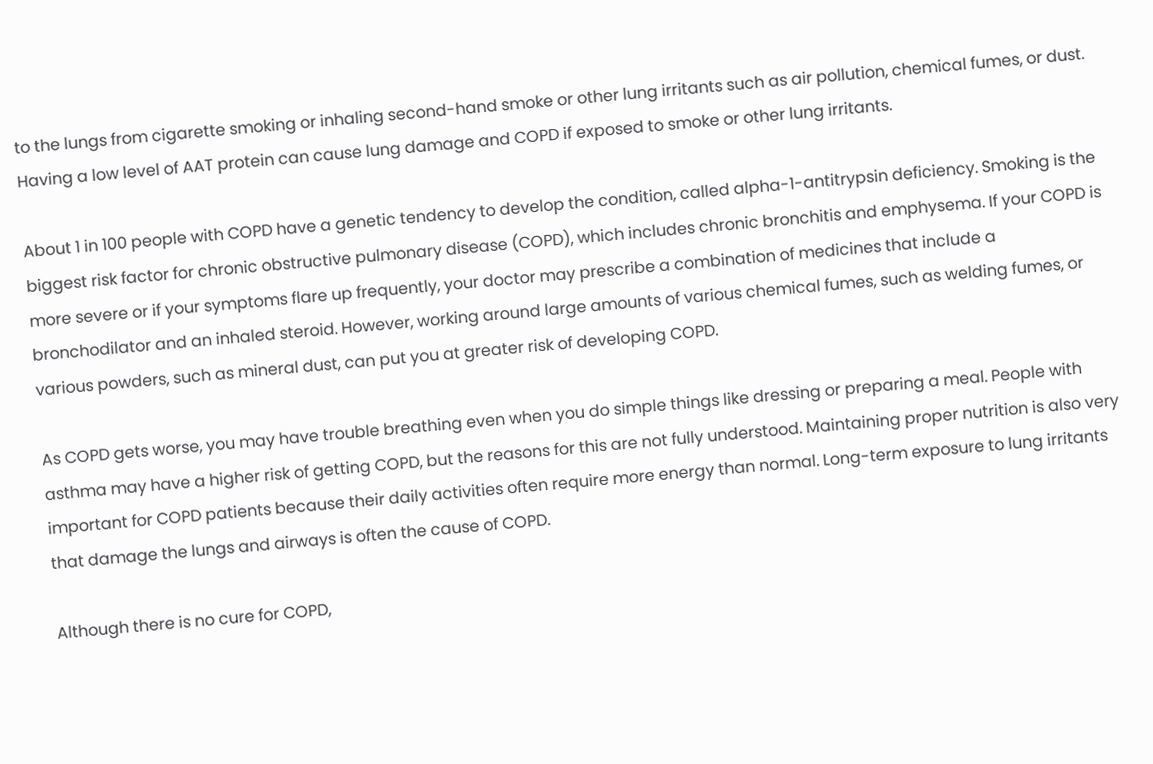to the lungs from cigarette smoking or inhaling second-hand smoke or other lung irritants such as air pollution, chemical fumes, or dust. Having a low level of AAT protein can cause lung damage and COPD if exposed to smoke or other lung irritants.

About 1 in 100 people with COPD have a genetic tendency to develop the condition, called alpha-1-antitrypsin deficiency. Smoking is the biggest risk factor for chronic obstructive pulmonary disease (COPD), which includes chronic bronchitis and emphysema. If your COPD is more severe or if your symptoms flare up frequently, your doctor may prescribe a combination of medicines that include a bronchodilator and an inhaled steroid. However, working around large amounts of various chemical fumes, such as welding fumes, or various powders, such as mineral dust, can put you at greater risk of developing COPD.

As COPD gets worse, you may have trouble breathing even when you do simple things like dressing or preparing a meal. People with asthma may have a higher risk of getting COPD, but the reasons for this are not fully understood. Maintaining proper nutrition is also very important for COPD patients because their daily activities often require more energy than normal. Long-term exposure to lung irritants that damage the lungs and airways is often the cause of COPD.

Although there is no cure for COPD,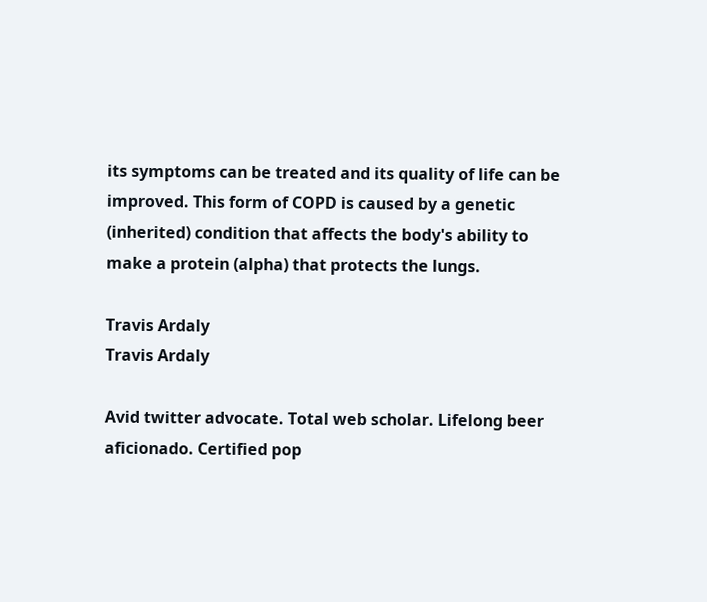its symptoms can be treated and its quality of life can be improved. This form of COPD is caused by a genetic (inherited) condition that affects the body's ability to make a protein (alpha) that protects the lungs.

Travis Ardaly
Travis Ardaly

Avid twitter advocate. Total web scholar. Lifelong beer aficionado. Certified pop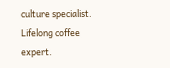culture specialist. Lifelong coffee expert.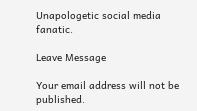Unapologetic social media fanatic.

Leave Message

Your email address will not be published.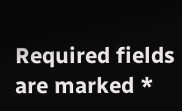Required fields are marked *